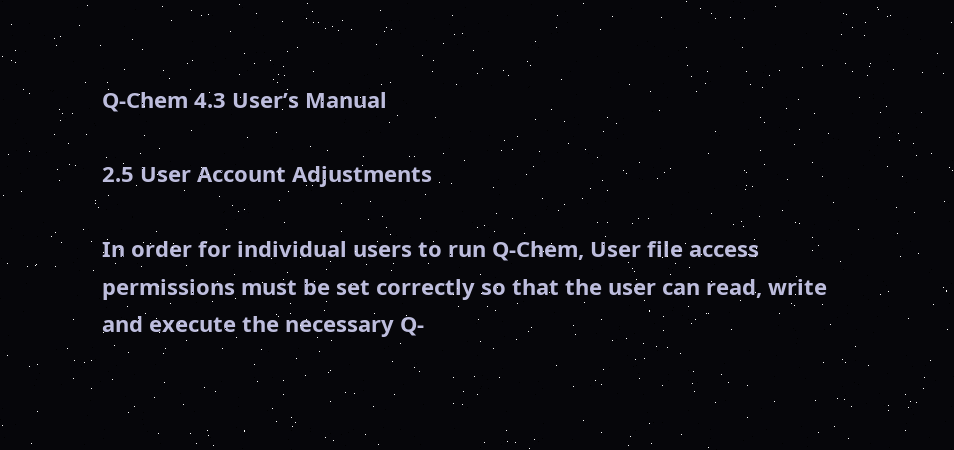Q-Chem 4.3 User’s Manual

2.5 User Account Adjustments

In order for individual users to run Q-Chem, User file access permissions must be set correctly so that the user can read, write and execute the necessary Q-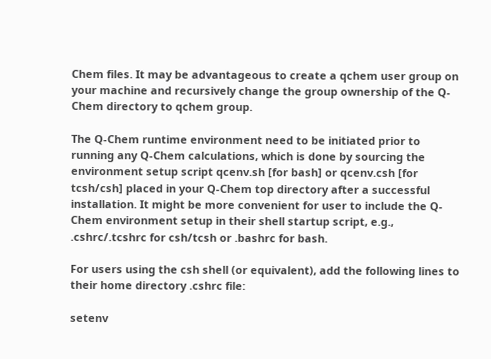Chem files. It may be advantageous to create a qchem user group on your machine and recursively change the group ownership of the Q-Chem directory to qchem group.

The Q-Chem runtime environment need to be initiated prior to running any Q-Chem calculations, which is done by sourcing the environment setup script qcenv.sh [for bash] or qcenv.csh [for tcsh/csh] placed in your Q-Chem top directory after a successful installation. It might be more convenient for user to include the Q-Chem environment setup in their shell startup script, e.g., .cshrc/.tcshrc for csh/tcsh or .bashrc for bash.

For users using the csh shell (or equivalent), add the following lines to their home directory .cshrc file:

setenv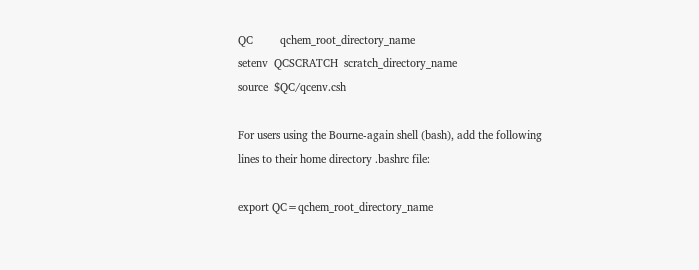QC         qchem_root_directory_name
setenv  QCSCRATCH  scratch_directory_name
source  $QC/qcenv.csh

For users using the Bourne-again shell (bash), add the following lines to their home directory .bashrc file:

export QC=qchem_root_directory_name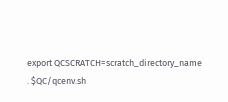export QCSCRATCH=scratch_directory_name
. $QC/qcenv.sh